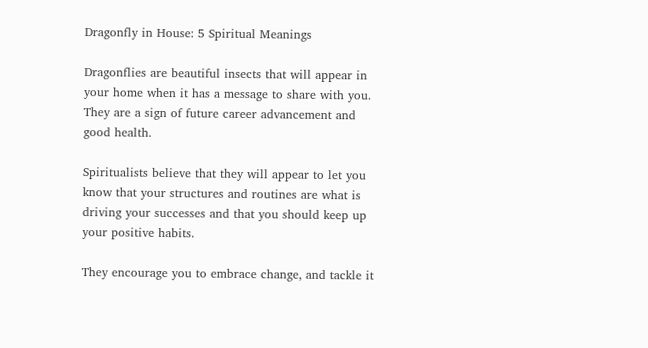Dragonfly in House: 5 Spiritual Meanings

Dragonflies are beautiful insects that will appear in your home when it has a message to share with you. They are a sign of future career advancement and good health.

Spiritualists believe that they will appear to let you know that your structures and routines are what is driving your successes and that you should keep up your positive habits.

They encourage you to embrace change, and tackle it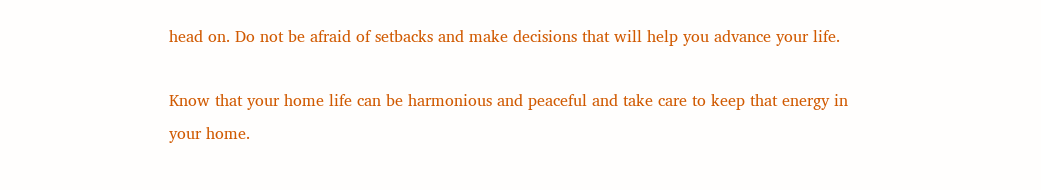head on. Do not be afraid of setbacks and make decisions that will help you advance your life.

Know that your home life can be harmonious and peaceful and take care to keep that energy in your home.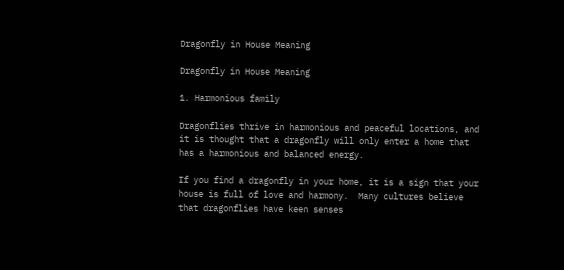Dragonfly in House Meaning

Dragonfly in House Meaning

1. Harmonious family

Dragonflies thrive in harmonious and peaceful locations, and it is thought that a dragonfly will only enter a home that has a harmonious and balanced energy.

If you find a dragonfly in your home, it is a sign that your house is full of love and harmony.  Many cultures believe that dragonflies have keen senses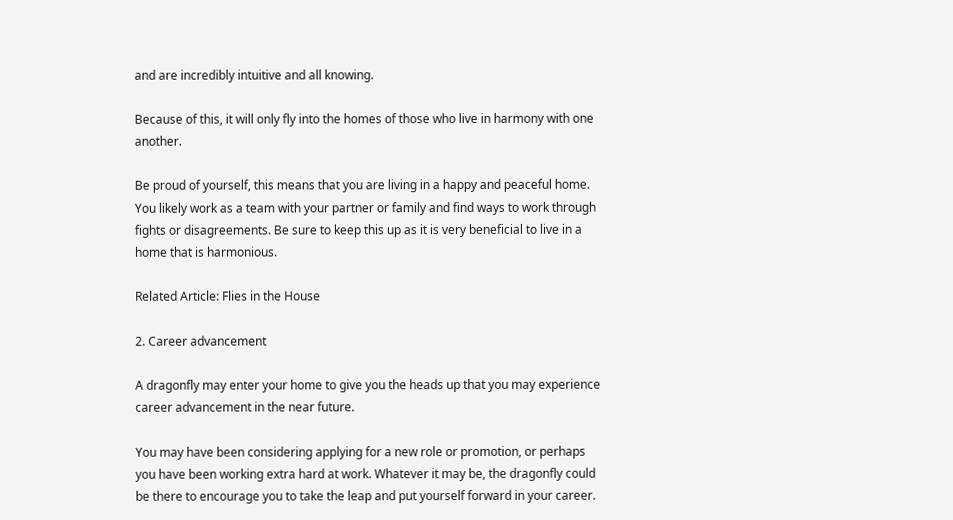and are incredibly intuitive and all knowing.

Because of this, it will only fly into the homes of those who live in harmony with one another.

Be proud of yourself, this means that you are living in a happy and peaceful home. You likely work as a team with your partner or family and find ways to work through fights or disagreements. Be sure to keep this up as it is very beneficial to live in a home that is harmonious.

Related Article: Flies in the House

2. Career advancement

A dragonfly may enter your home to give you the heads up that you may experience career advancement in the near future.

You may have been considering applying for a new role or promotion, or perhaps you have been working extra hard at work. Whatever it may be, the dragonfly could be there to encourage you to take the leap and put yourself forward in your career.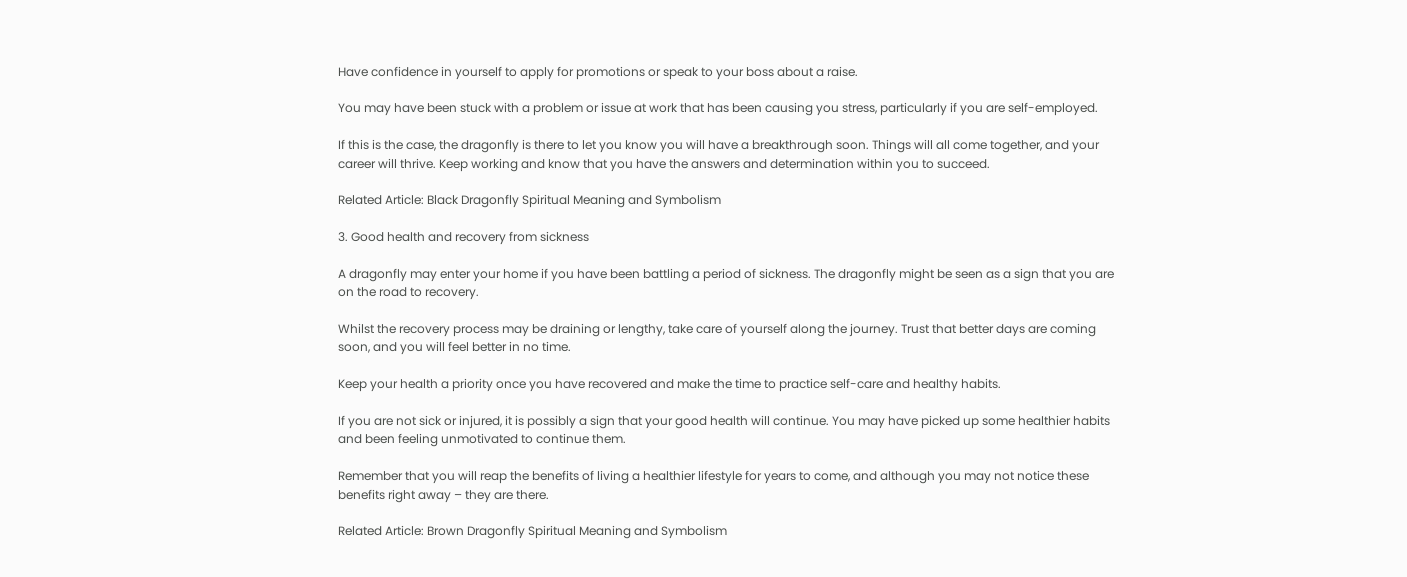Have confidence in yourself to apply for promotions or speak to your boss about a raise.

You may have been stuck with a problem or issue at work that has been causing you stress, particularly if you are self-employed.

If this is the case, the dragonfly is there to let you know you will have a breakthrough soon. Things will all come together, and your career will thrive. Keep working and know that you have the answers and determination within you to succeed.

Related Article: Black Dragonfly Spiritual Meaning and Symbolism

3. Good health and recovery from sickness

A dragonfly may enter your home if you have been battling a period of sickness. The dragonfly might be seen as a sign that you are on the road to recovery.

Whilst the recovery process may be draining or lengthy, take care of yourself along the journey. Trust that better days are coming soon, and you will feel better in no time.

Keep your health a priority once you have recovered and make the time to practice self-care and healthy habits.

If you are not sick or injured, it is possibly a sign that your good health will continue. You may have picked up some healthier habits and been feeling unmotivated to continue them.

Remember that you will reap the benefits of living a healthier lifestyle for years to come, and although you may not notice these benefits right away – they are there.

Related Article: Brown Dragonfly Spiritual Meaning and Symbolism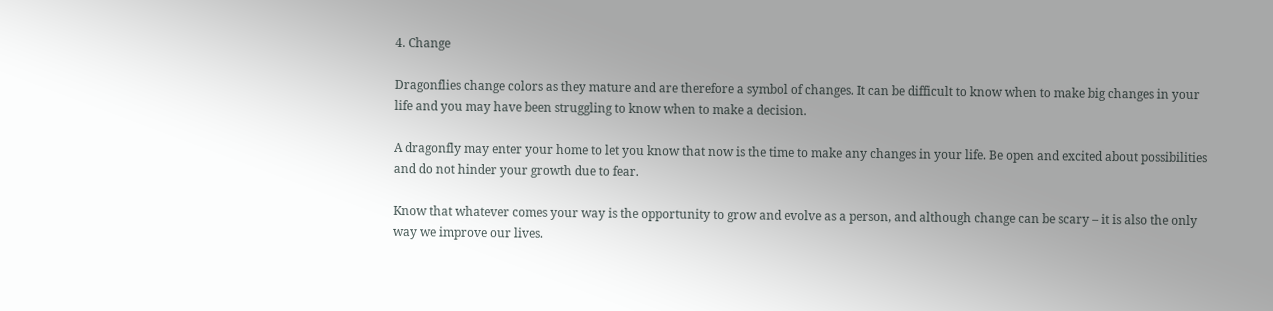4. Change

Dragonflies change colors as they mature and are therefore a symbol of changes. It can be difficult to know when to make big changes in your life and you may have been struggling to know when to make a decision.

A dragonfly may enter your home to let you know that now is the time to make any changes in your life. Be open and excited about possibilities and do not hinder your growth due to fear.

Know that whatever comes your way is the opportunity to grow and evolve as a person, and although change can be scary – it is also the only way we improve our lives.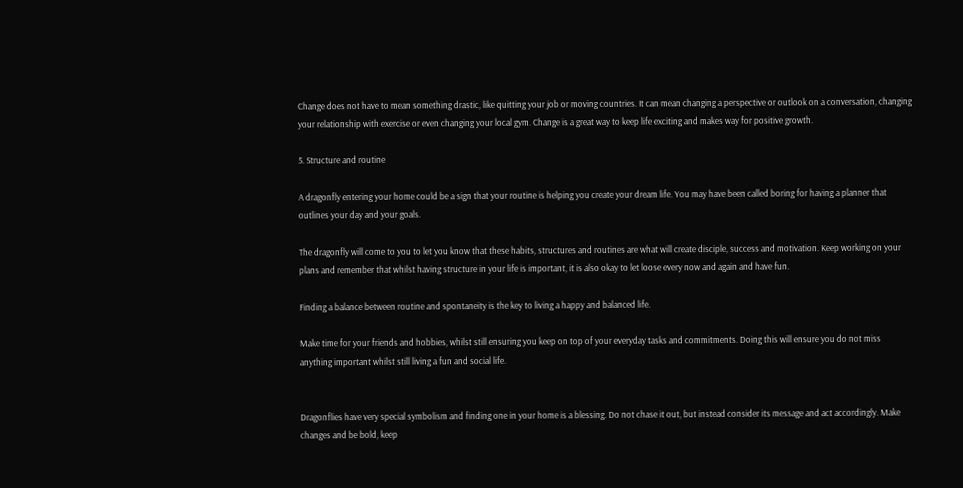Change does not have to mean something drastic, like quitting your job or moving countries. It can mean changing a perspective or outlook on a conversation, changing your relationship with exercise or even changing your local gym. Change is a great way to keep life exciting and makes way for positive growth.

5. Structure and routine

A dragonfly entering your home could be a sign that your routine is helping you create your dream life. You may have been called boring for having a planner that outlines your day and your goals.

The dragonfly will come to you to let you know that these habits, structures and routines are what will create disciple, success and motivation. Keep working on your plans and remember that whilst having structure in your life is important, it is also okay to let loose every now and again and have fun.

Finding a balance between routine and spontaneity is the key to living a happy and balanced life.

Make time for your friends and hobbies, whilst still ensuring you keep on top of your everyday tasks and commitments. Doing this will ensure you do not miss anything important whilst still living a fun and social life.


Dragonflies have very special symbolism and finding one in your home is a blessing. Do not chase it out, but instead consider its message and act accordingly. Make changes and be bold, keep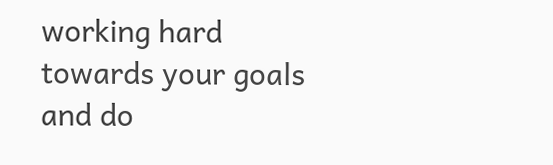working hard towards your goals and do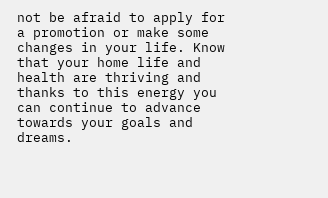not be afraid to apply for a promotion or make some changes in your life. Know that your home life and health are thriving and thanks to this energy you can continue to advance towards your goals and dreams.